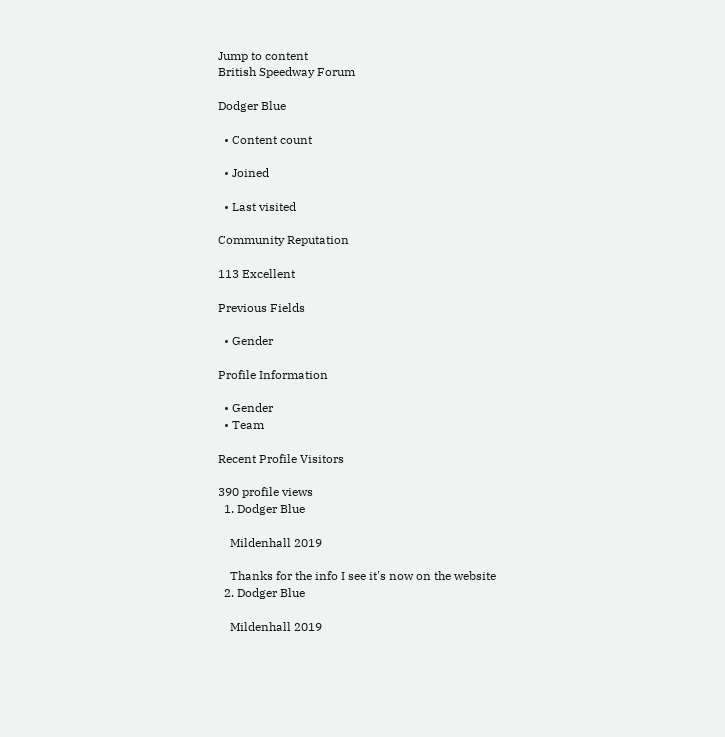Jump to content
British Speedway Forum

Dodger Blue

  • Content count

  • Joined

  • Last visited

Community Reputation

113 Excellent

Previous Fields

  • Gender

Profile Information

  • Gender
  • Team

Recent Profile Visitors

390 profile views
  1. Dodger Blue

    Mildenhall 2019

    Thanks for the info I see it's now on the website
  2. Dodger Blue

    Mildenhall 2019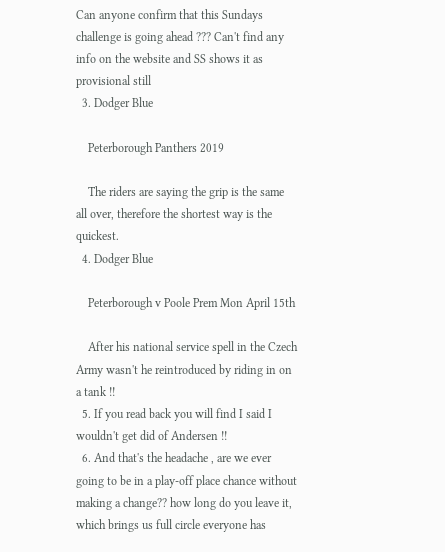Can anyone confirm that this Sundays challenge is going ahead ??? Can't find any info on the website and SS shows it as provisional still
  3. Dodger Blue

    Peterborough Panthers 2019

    The riders are saying the grip is the same all over, therefore the shortest way is the quickest.
  4. Dodger Blue

    Peterborough v Poole Prem Mon April 15th

    After his national service spell in the Czech Army wasn't he reintroduced by riding in on a tank !!
  5. If you read back you will find I said I wouldn't get did of Andersen !!
  6. And that's the headache , are we ever going to be in a play-off place chance without making a change?? how long do you leave it, which brings us full circle everyone has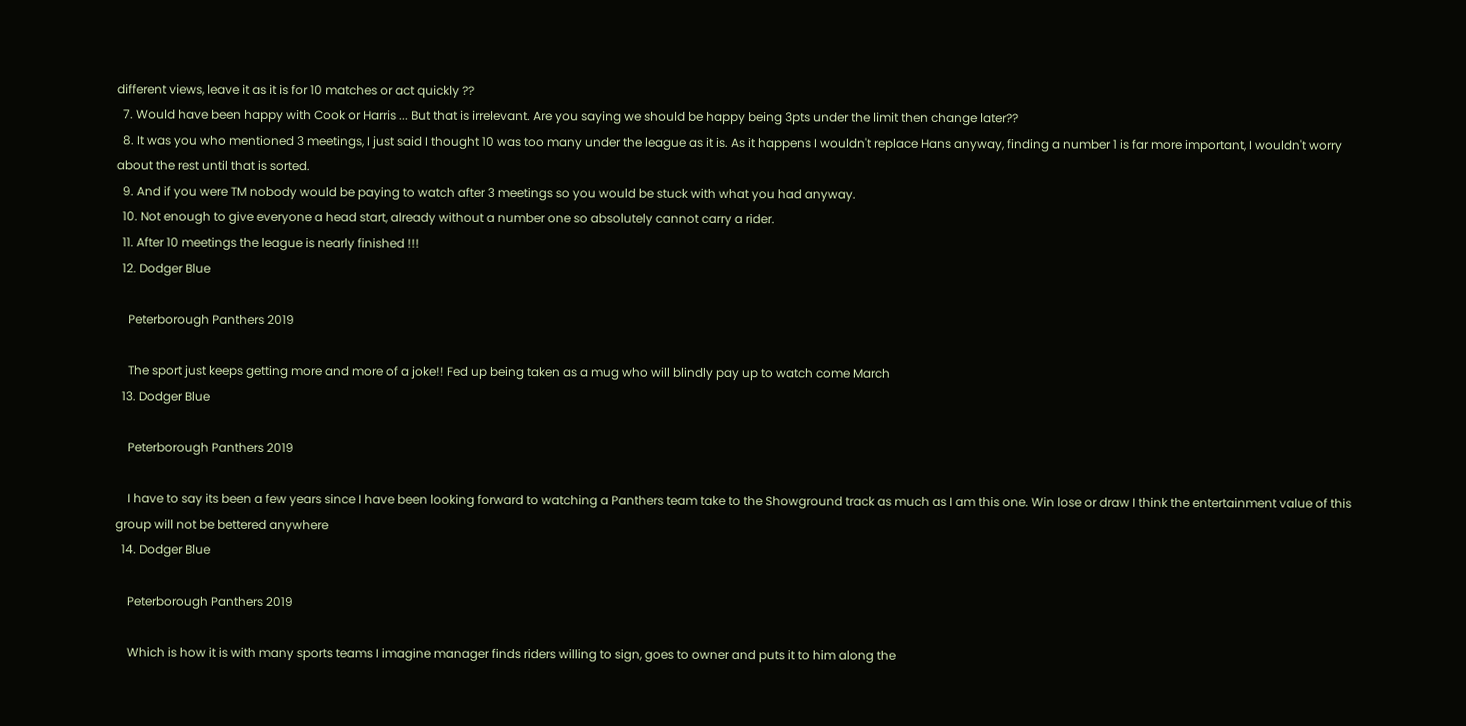different views, leave it as it is for 10 matches or act quickly ??
  7. Would have been happy with Cook or Harris ... But that is irrelevant. Are you saying we should be happy being 3pts under the limit then change later??
  8. It was you who mentioned 3 meetings, I just said I thought 10 was too many under the league as it is. As it happens I wouldn't replace Hans anyway, finding a number 1 is far more important, I wouldn't worry about the rest until that is sorted.
  9. And if you were TM nobody would be paying to watch after 3 meetings so you would be stuck with what you had anyway.
  10. Not enough to give everyone a head start, already without a number one so absolutely cannot carry a rider.
  11. After 10 meetings the league is nearly finished !!!
  12. Dodger Blue

    Peterborough Panthers 2019

    The sport just keeps getting more and more of a joke!! Fed up being taken as a mug who will blindly pay up to watch come March
  13. Dodger Blue

    Peterborough Panthers 2019

    I have to say its been a few years since I have been looking forward to watching a Panthers team take to the Showground track as much as I am this one. Win lose or draw I think the entertainment value of this group will not be bettered anywhere
  14. Dodger Blue

    Peterborough Panthers 2019

    Which is how it is with many sports teams I imagine manager finds riders willing to sign, goes to owner and puts it to him along the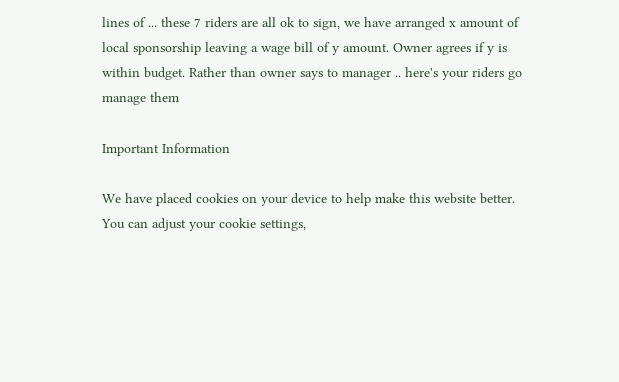lines of ... these 7 riders are all ok to sign, we have arranged x amount of local sponsorship leaving a wage bill of y amount. Owner agrees if y is within budget. Rather than owner says to manager .. here's your riders go manage them

Important Information

We have placed cookies on your device to help make this website better. You can adjust your cookie settings,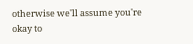otherwise we'll assume you're okay to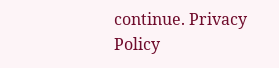continue. Privacy Policy